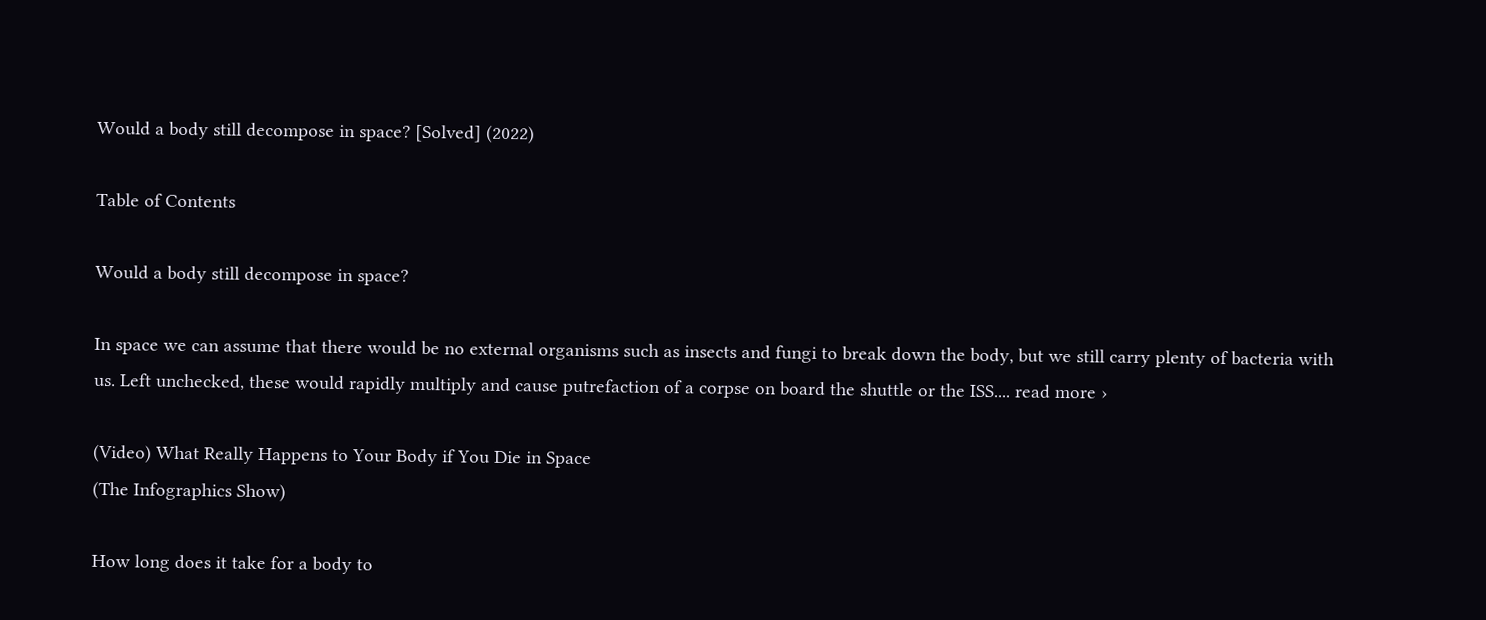Would a body still decompose in space? [Solved] (2022)

Table of Contents

Would a body still decompose in space?

In space we can assume that there would be no external organisms such as insects and fungi to break down the body, but we still carry plenty of bacteria with us. Left unchecked, these would rapidly multiply and cause putrefaction of a corpse on board the shuttle or the ISS.... read more ›

(Video) What Really Happens to Your Body if You Die in Space
(The Infographics Show)

How long does it take for a body to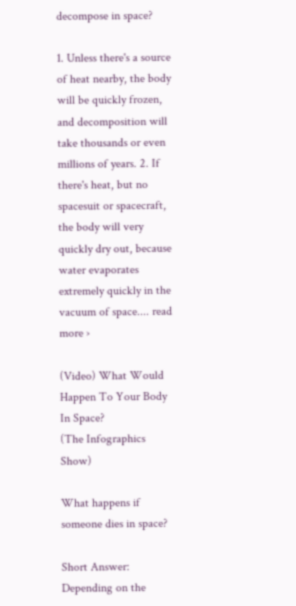decompose in space?

1. Unless there's a source of heat nearby, the body will be quickly frozen, and decomposition will take thousands or even millions of years. 2. If there's heat, but no spacesuit or spacecraft, the body will very quickly dry out, because water evaporates extremely quickly in the vacuum of space.... read more ›

(Video) What Would Happen To Your Body In Space?
(The Infographics Show)

What happens if someone dies in space?

Short Answer: Depending on the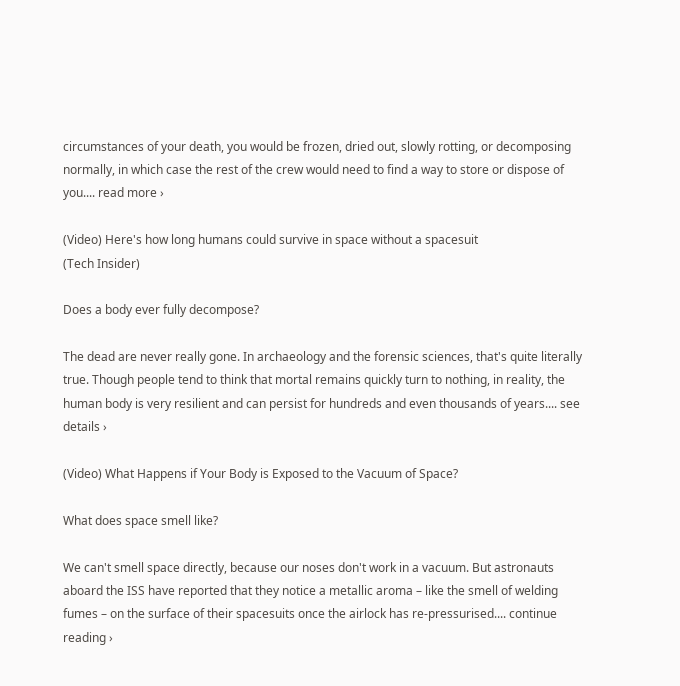circumstances of your death, you would be frozen, dried out, slowly rotting, or decomposing normally, in which case the rest of the crew would need to find a way to store or dispose of you.... read more ›

(Video) Here's how long humans could survive in space without a spacesuit
(Tech Insider)

Does a body ever fully decompose?

The dead are never really gone. In archaeology and the forensic sciences, that's quite literally true. Though people tend to think that mortal remains quickly turn to nothing, in reality, the human body is very resilient and can persist for hundreds and even thousands of years.... see details ›

(Video) What Happens if Your Body is Exposed to the Vacuum of Space?

What does space smell like?

We can't smell space directly, because our noses don't work in a vacuum. But astronauts aboard the ISS have reported that they notice a metallic aroma – like the smell of welding fumes – on the surface of their spacesuits once the airlock has re-pressurised.... continue reading ›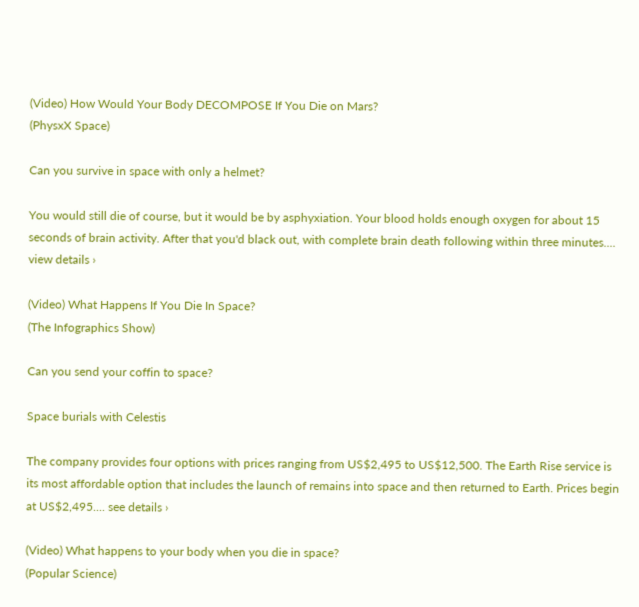(Video) How Would Your Body DECOMPOSE If You Die on Mars?
(PhysxX Space)

Can you survive in space with only a helmet?

You would still die of course, but it would be by asphyxiation. Your blood holds enough oxygen for about 15 seconds of brain activity. After that you'd black out, with complete brain death following within three minutes.... view details ›

(Video) What Happens If You Die In Space?
(The Infographics Show)

Can you send your coffin to space?

Space burials with Celestis

The company provides four options with prices ranging from US$2,495 to US$12,500. The Earth Rise service is its most affordable option that includes the launch of remains into space and then returned to Earth. Prices begin at US$2,495.... see details ›

(Video) What happens to your body when you die in space?
(Popular Science)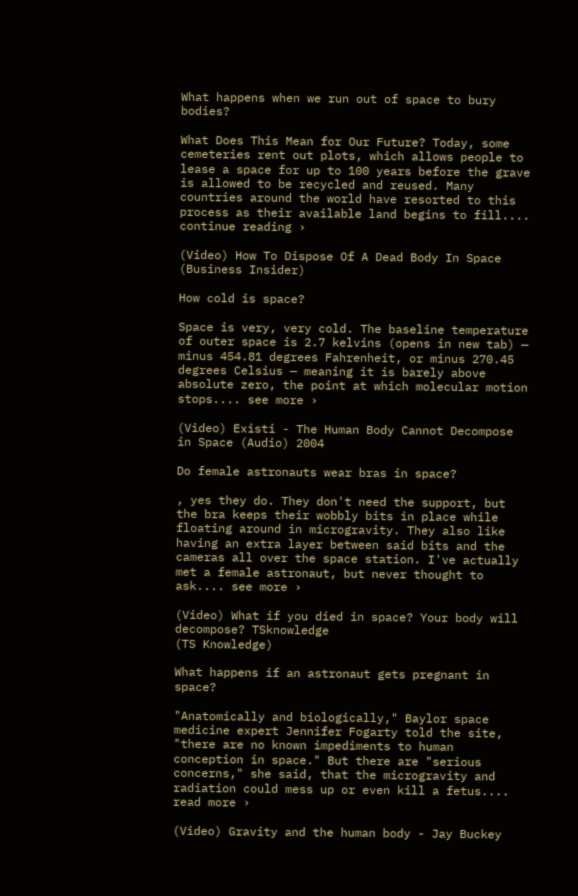What happens when we run out of space to bury bodies?

What Does This Mean for Our Future? Today, some cemeteries rent out plots, which allows people to lease a space for up to 100 years before the grave is allowed to be recycled and reused. Many countries around the world have resorted to this process as their available land begins to fill.... continue reading ›

(Video) How To Dispose Of A Dead Body In Space
(Business Insider)

How cold is space?

Space is very, very cold. The baseline temperature of outer space is 2.7 kelvins (opens in new tab) — minus 454.81 degrees Fahrenheit, or minus 270.45 degrees Celsius — meaning it is barely above absolute zero, the point at which molecular motion stops.... see more ›

(Video) Existi - The Human Body Cannot Decompose in Space (Audio) 2004

Do female astronauts wear bras in space?

, yes they do. They don't need the support, but the bra keeps their wobbly bits in place while floating around in microgravity. They also like having an extra layer between said bits and the cameras all over the space station. I've actually met a female astronaut, but never thought to ask.... see more ›

(Video) What if you died in space? Your body will decompose? TSknowledge
(TS Knowledge)

What happens if an astronaut gets pregnant in space?

"Anatomically and biologically," Baylor space medicine expert Jennifer Fogarty told the site, "there are no known impediments to human conception in space." But there are "serious concerns," she said, that the microgravity and radiation could mess up or even kill a fetus.... read more ›

(Video) Gravity and the human body - Jay Buckey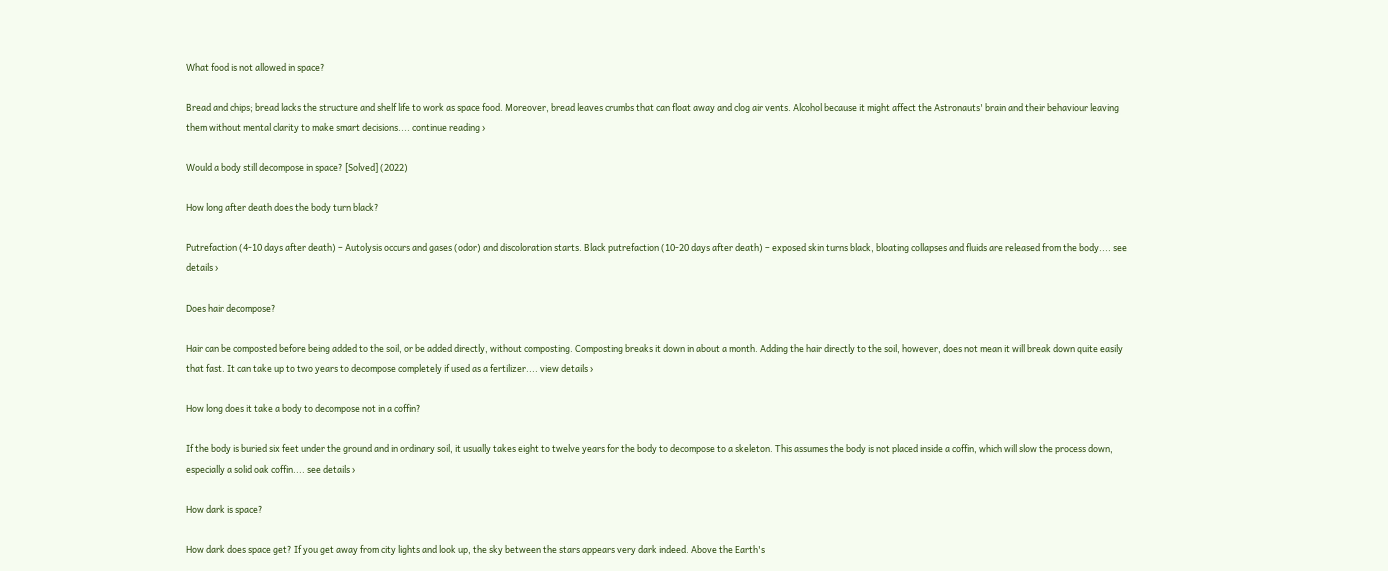What food is not allowed in space?

Bread and chips; bread lacks the structure and shelf life to work as space food. Moreover, bread leaves crumbs that can float away and clog air vents. Alcohol because it might affect the Astronauts' brain and their behaviour leaving them without mental clarity to make smart decisions.... continue reading ›

Would a body still decompose in space? [Solved] (2022)

How long after death does the body turn black?

Putrefaction (4-10 days after death) – Autolysis occurs and gases (odor) and discoloration starts. Black putrefaction (10-20 days after death) – exposed skin turns black, bloating collapses and fluids are released from the body.... see details ›

Does hair decompose?

Hair can be composted before being added to the soil, or be added directly, without composting. Composting breaks it down in about a month. Adding the hair directly to the soil, however, does not mean it will break down quite easily that fast. It can take up to two years to decompose completely if used as a fertilizer.... view details ›

How long does it take a body to decompose not in a coffin?

If the body is buried six feet under the ground and in ordinary soil, it usually takes eight to twelve years for the body to decompose to a skeleton. This assumes the body is not placed inside a coffin, which will slow the process down, especially a solid oak coffin.... see details ›

How dark is space?

How dark does space get? If you get away from city lights and look up, the sky between the stars appears very dark indeed. Above the Earth's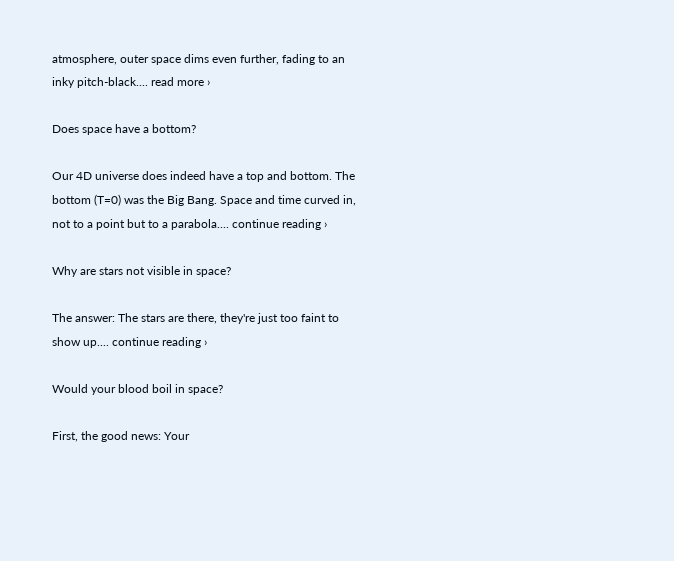atmosphere, outer space dims even further, fading to an inky pitch-black.... read more ›

Does space have a bottom?

Our 4D universe does indeed have a top and bottom. The bottom (T=0) was the Big Bang. Space and time curved in, not to a point but to a parabola.... continue reading ›

Why are stars not visible in space?

The answer: The stars are there, they're just too faint to show up.... continue reading ›

Would your blood boil in space?

First, the good news: Your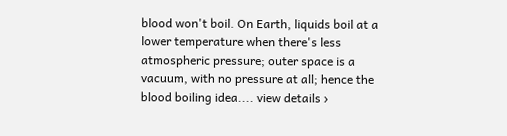blood won't boil. On Earth, liquids boil at a lower temperature when there's less atmospheric pressure; outer space is a vacuum, with no pressure at all; hence the blood boiling idea.... view details ›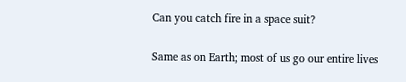Can you catch fire in a space suit?

Same as on Earth; most of us go our entire lives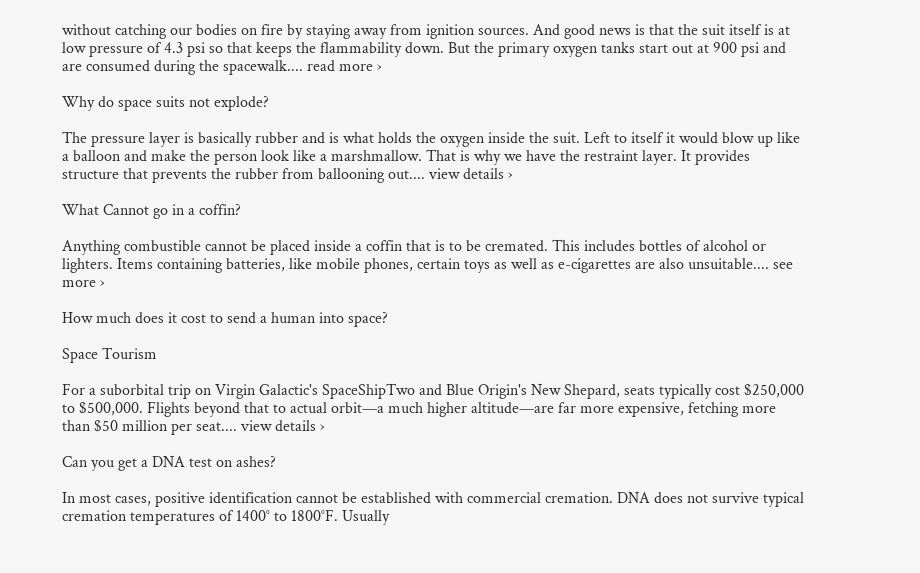without catching our bodies on fire by staying away from ignition sources. And good news is that the suit itself is at low pressure of 4.3 psi so that keeps the flammability down. But the primary oxygen tanks start out at 900 psi and are consumed during the spacewalk.... read more ›

Why do space suits not explode?

The pressure layer is basically rubber and is what holds the oxygen inside the suit. Left to itself it would blow up like a balloon and make the person look like a marshmallow. That is why we have the restraint layer. It provides structure that prevents the rubber from ballooning out.... view details ›

What Cannot go in a coffin?

Anything combustible cannot be placed inside a coffin that is to be cremated. This includes bottles of alcohol or lighters. Items containing batteries, like mobile phones, certain toys as well as e-cigarettes are also unsuitable.... see more ›

How much does it cost to send a human into space?

Space Tourism

For a suborbital trip on Virgin Galactic's SpaceShipTwo and Blue Origin's New Shepard, seats typically cost $250,000 to $500,000. Flights beyond that to actual orbit—a much higher altitude—are far more expensive, fetching more than $50 million per seat.... view details ›

Can you get a DNA test on ashes?

In most cases, positive identification cannot be established with commercial cremation. DNA does not survive typical cremation temperatures of 1400° to 1800°F. Usually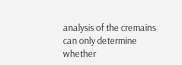analysis of the cremains can only determine whether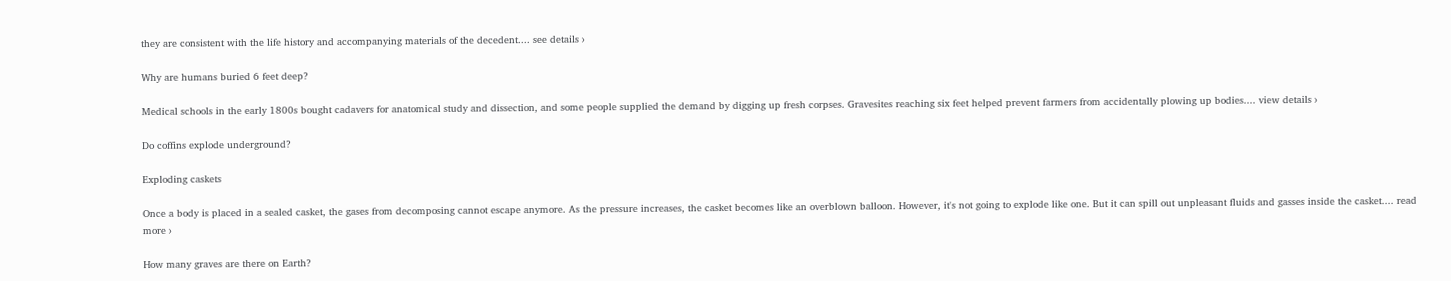they are consistent with the life history and accompanying materials of the decedent.... see details ›

Why are humans buried 6 feet deep?

Medical schools in the early 1800s bought cadavers for anatomical study and dissection, and some people supplied the demand by digging up fresh corpses. Gravesites reaching six feet helped prevent farmers from accidentally plowing up bodies.... view details ›

Do coffins explode underground?

Exploding caskets

Once a body is placed in a sealed casket, the gases from decomposing cannot escape anymore. As the pressure increases, the casket becomes like an overblown balloon. However, it's not going to explode like one. But it can spill out unpleasant fluids and gasses inside the casket.... read more ›

How many graves are there on Earth?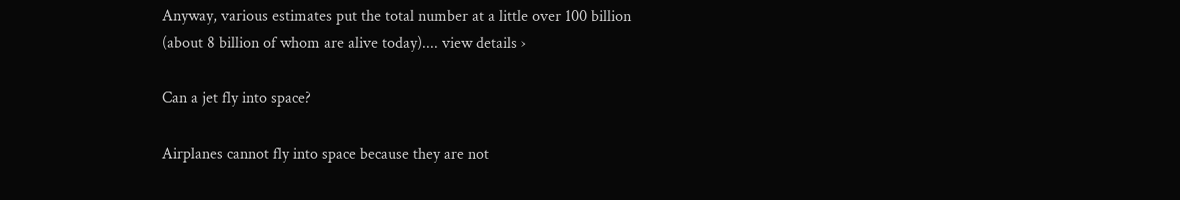Anyway, various estimates put the total number at a little over 100 billion (about 8 billion of whom are alive today).... view details ›

Can a jet fly into space?

Airplanes cannot fly into space because they are not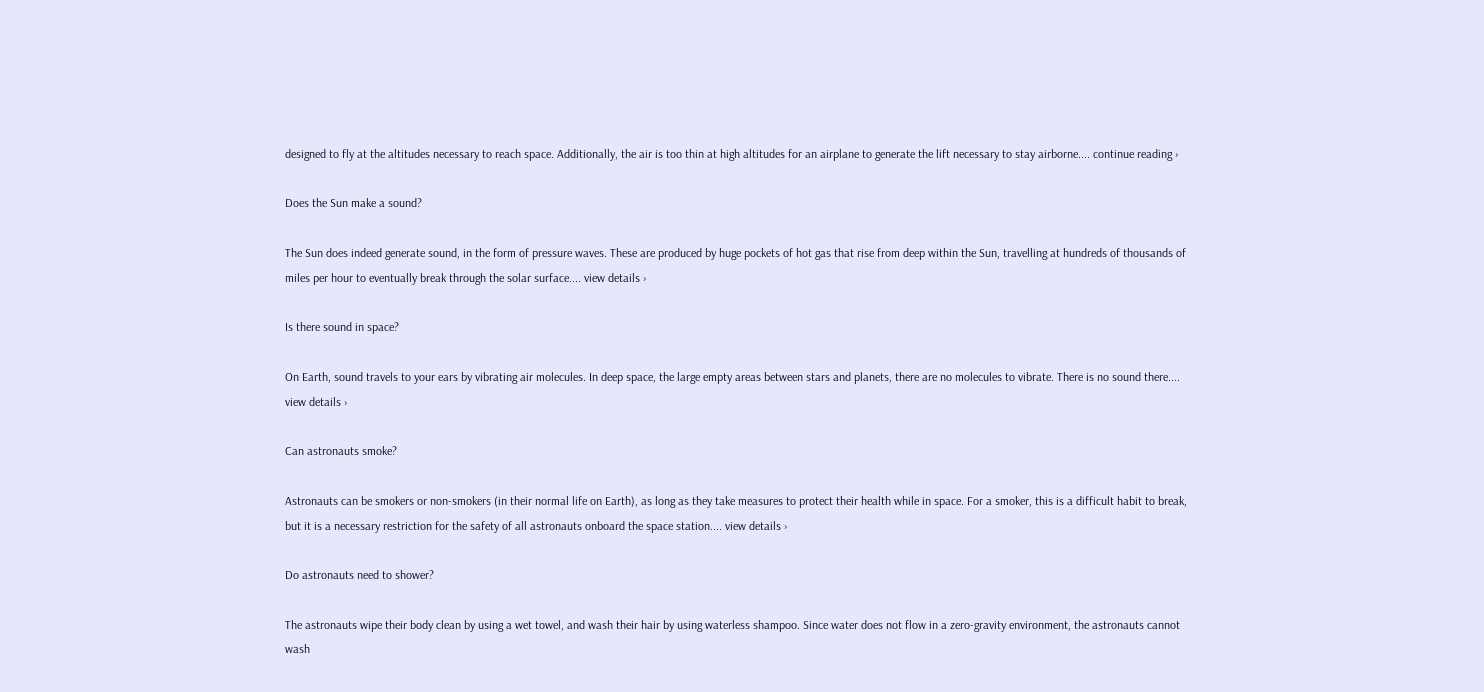designed to fly at the altitudes necessary to reach space. Additionally, the air is too thin at high altitudes for an airplane to generate the lift necessary to stay airborne.... continue reading ›

Does the Sun make a sound?

The Sun does indeed generate sound, in the form of pressure waves. These are produced by huge pockets of hot gas that rise from deep within the Sun, travelling at hundreds of thousands of miles per hour to eventually break through the solar surface.... view details ›

Is there sound in space?

On Earth, sound travels to your ears by vibrating air molecules. In deep space, the large empty areas between stars and planets, there are no molecules to vibrate. There is no sound there.... view details ›

Can astronauts smoke?

Astronauts can be smokers or non-smokers (in their normal life on Earth), as long as they take measures to protect their health while in space. For a smoker, this is a difficult habit to break, but it is a necessary restriction for the safety of all astronauts onboard the space station.... view details ›

Do astronauts need to shower?

The astronauts wipe their body clean by using a wet towel, and wash their hair by using waterless shampoo. Since water does not flow in a zero-gravity environment, the astronauts cannot wash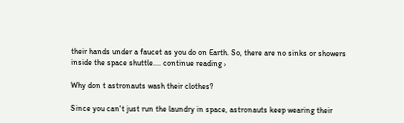their hands under a faucet as you do on Earth. So, there are no sinks or showers inside the space shuttle.... continue reading ›

Why don t astronauts wash their clothes?

Since you can't just run the laundry in space, astronauts keep wearing their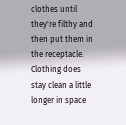clothes until they're filthy and then put them in the receptacle. Clothing does stay clean a little longer in space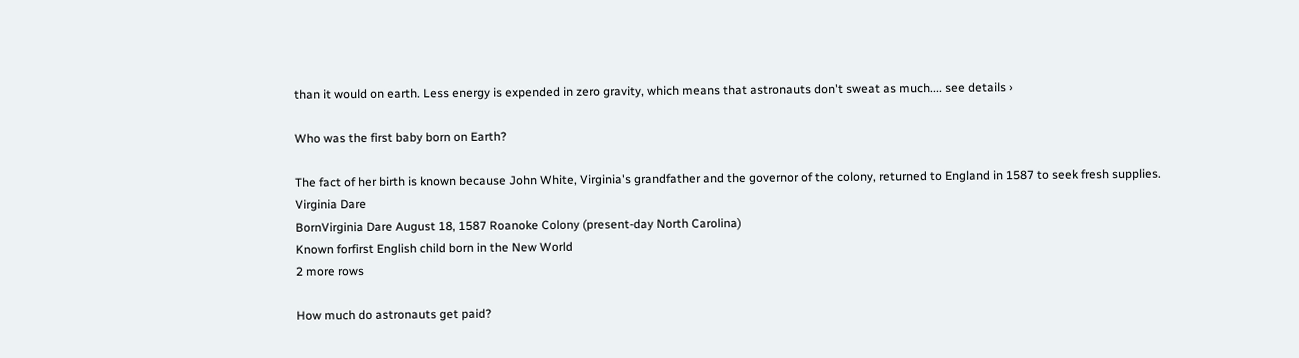than it would on earth. Less energy is expended in zero gravity, which means that astronauts don't sweat as much.... see details ›

Who was the first baby born on Earth?

The fact of her birth is known because John White, Virginia's grandfather and the governor of the colony, returned to England in 1587 to seek fresh supplies.
Virginia Dare
BornVirginia Dare August 18, 1587 Roanoke Colony (present-day North Carolina)
Known forfirst English child born in the New World
2 more rows

How much do astronauts get paid?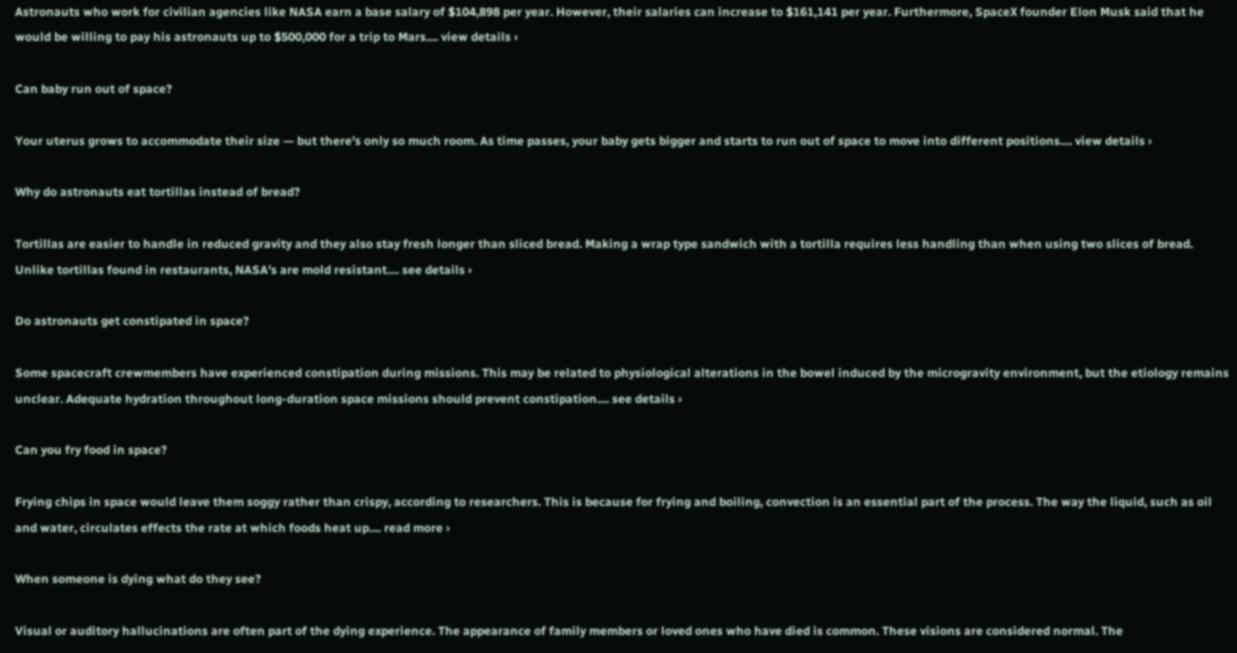Astronauts who work for civilian agencies like NASA earn a base salary of $104,898 per year. However, their salaries can increase to $161,141 per year. Furthermore, SpaceX founder Elon Musk said that he would be willing to pay his astronauts up to $500,000 for a trip to Mars.... view details ›

Can baby run out of space?

Your uterus grows to accommodate their size — but there's only so much room. As time passes, your baby gets bigger and starts to run out of space to move into different positions.... view details ›

Why do astronauts eat tortillas instead of bread?

Tortillas are easier to handle in reduced gravity and they also stay fresh longer than sliced bread. Making a wrap type sandwich with a tortilla requires less handling than when using two slices of bread. Unlike tortillas found in restaurants, NASA's are mold resistant.... see details ›

Do astronauts get constipated in space?

Some spacecraft crewmembers have experienced constipation during missions. This may be related to physiological alterations in the bowel induced by the microgravity environment, but the etiology remains unclear. Adequate hydration throughout long-duration space missions should prevent constipation.... see details ›

Can you fry food in space?

Frying chips in space would leave them soggy rather than crispy, according to researchers. This is because for frying and boiling, convection is an essential part of the process. The way the liquid, such as oil and water, circulates effects the rate at which foods heat up.... read more ›

When someone is dying what do they see?

Visual or auditory hallucinations are often part of the dying experience. The appearance of family members or loved ones who have died is common. These visions are considered normal. The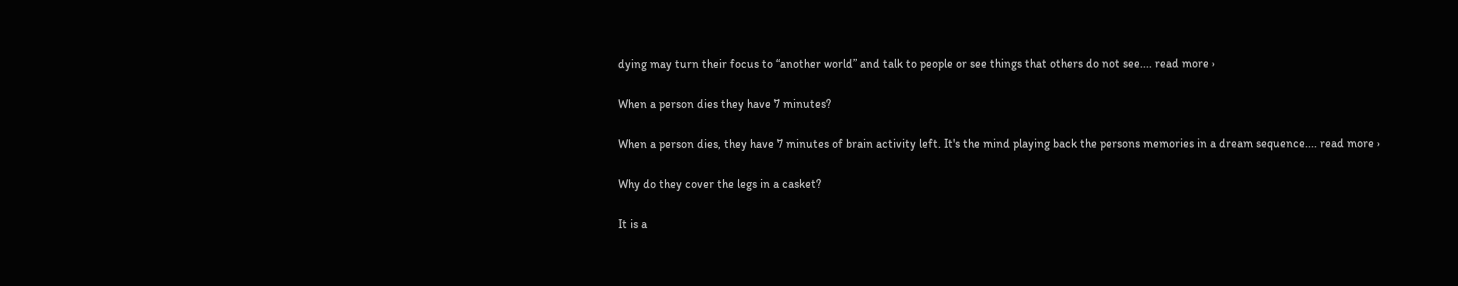dying may turn their focus to “another world” and talk to people or see things that others do not see.... read more ›

When a person dies they have 7 minutes?

When a person dies, they have 7 minutes of brain activity left. It's the mind playing back the persons memories in a dream sequence.... read more ›

Why do they cover the legs in a casket?

It is a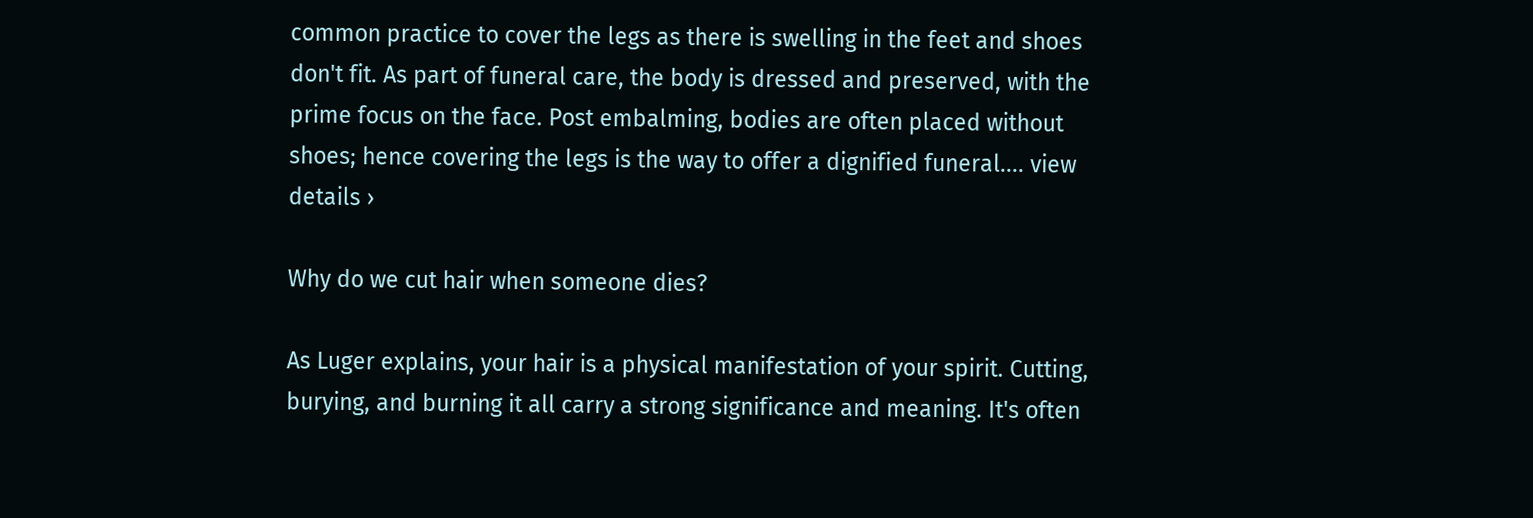common practice to cover the legs as there is swelling in the feet and shoes don't fit. As part of funeral care, the body is dressed and preserved, with the prime focus on the face. Post embalming, bodies are often placed without shoes; hence covering the legs is the way to offer a dignified funeral.... view details ›

Why do we cut hair when someone dies?

As Luger explains, your hair is a physical manifestation of your spirit. Cutting, burying, and burning it all carry a strong significance and meaning. It's often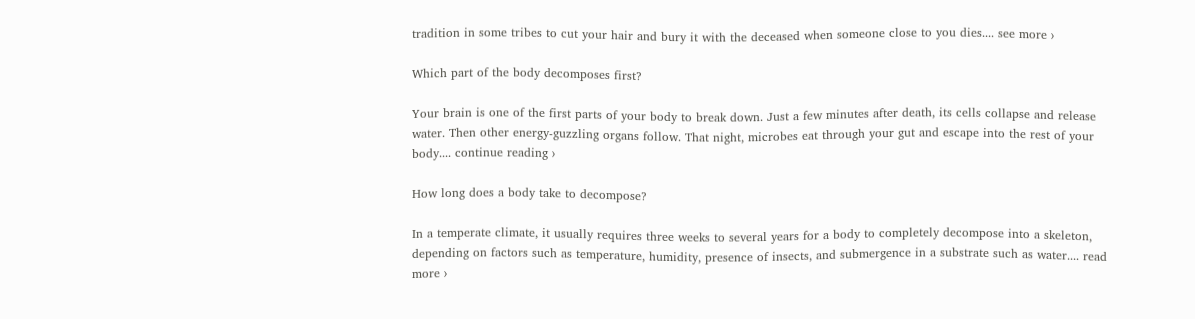tradition in some tribes to cut your hair and bury it with the deceased when someone close to you dies.... see more ›

Which part of the body decomposes first?

Your brain is one of the first parts of your body to break down. Just a few minutes after death, its cells collapse and release water. Then other energy-guzzling organs follow. That night, microbes eat through your gut and escape into the rest of your body.... continue reading ›

How long does a body take to decompose?

In a temperate climate, it usually requires three weeks to several years for a body to completely decompose into a skeleton, depending on factors such as temperature, humidity, presence of insects, and submergence in a substrate such as water.... read more ›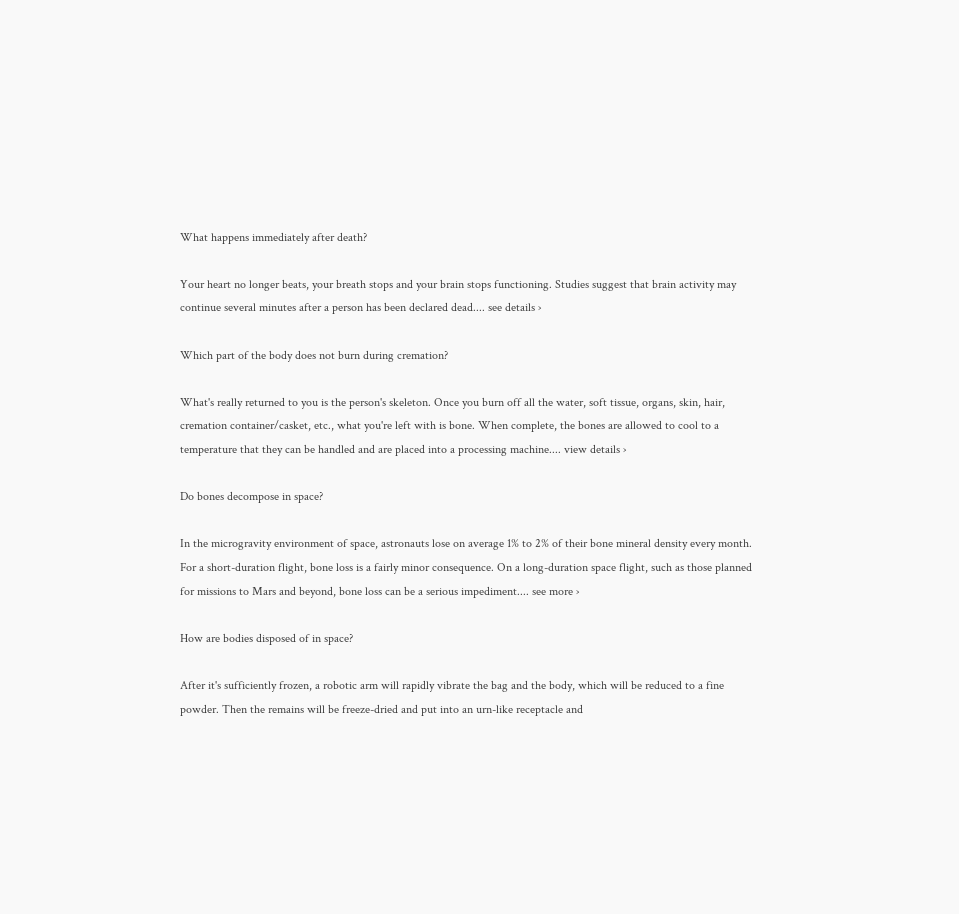What happens immediately after death?

Your heart no longer beats, your breath stops and your brain stops functioning. Studies suggest that brain activity may continue several minutes after a person has been declared dead.... see details ›

Which part of the body does not burn during cremation?

What's really returned to you is the person's skeleton. Once you burn off all the water, soft tissue, organs, skin, hair, cremation container/casket, etc., what you're left with is bone. When complete, the bones are allowed to cool to a temperature that they can be handled and are placed into a processing machine.... view details ›

Do bones decompose in space?

In the microgravity environment of space, astronauts lose on average 1% to 2% of their bone mineral density every month. For a short-duration flight, bone loss is a fairly minor consequence. On a long-duration space flight, such as those planned for missions to Mars and beyond, bone loss can be a serious impediment.... see more ›

How are bodies disposed of in space?

After it's sufficiently frozen, a robotic arm will rapidly vibrate the bag and the body, which will be reduced to a fine powder. Then the remains will be freeze-dried and put into an urn-like receptacle and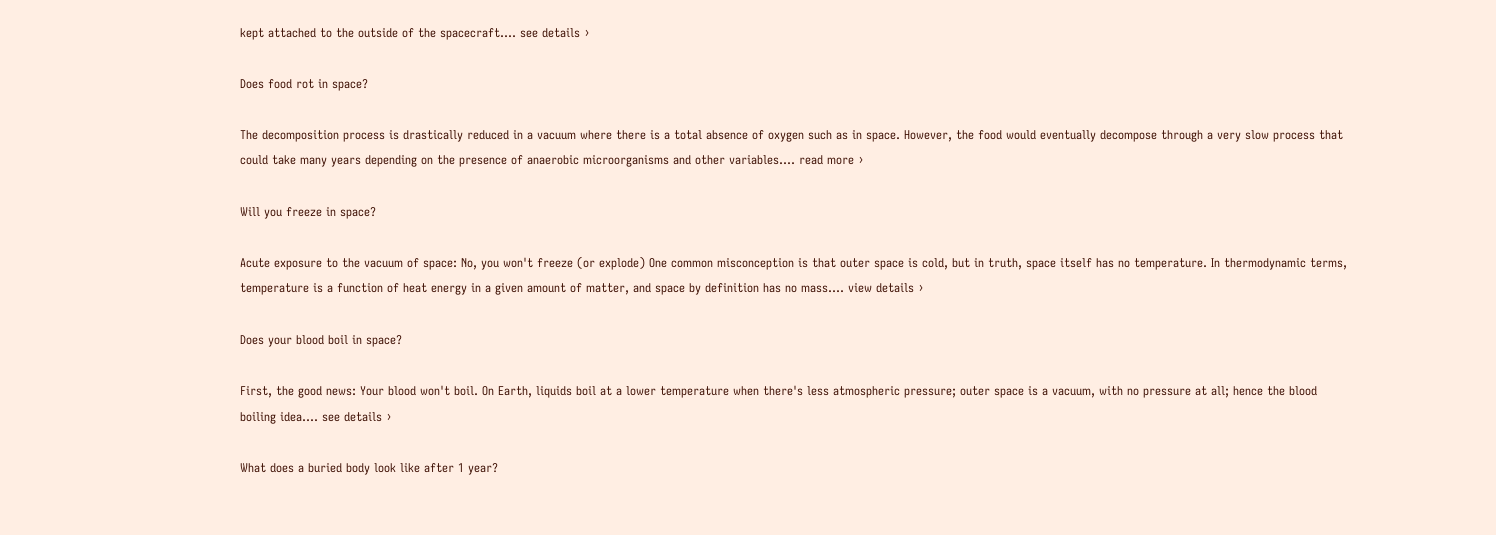kept attached to the outside of the spacecraft.... see details ›

Does food rot in space?

The decomposition process is drastically reduced in a vacuum where there is a total absence of oxygen such as in space. However, the food would eventually decompose through a very slow process that could take many years depending on the presence of anaerobic microorganisms and other variables.... read more ›

Will you freeze in space?

Acute exposure to the vacuum of space: No, you won't freeze (or explode) One common misconception is that outer space is cold, but in truth, space itself has no temperature. In thermodynamic terms, temperature is a function of heat energy in a given amount of matter, and space by definition has no mass.... view details ›

Does your blood boil in space?

First, the good news: Your blood won't boil. On Earth, liquids boil at a lower temperature when there's less atmospheric pressure; outer space is a vacuum, with no pressure at all; hence the blood boiling idea.... see details ›

What does a buried body look like after 1 year?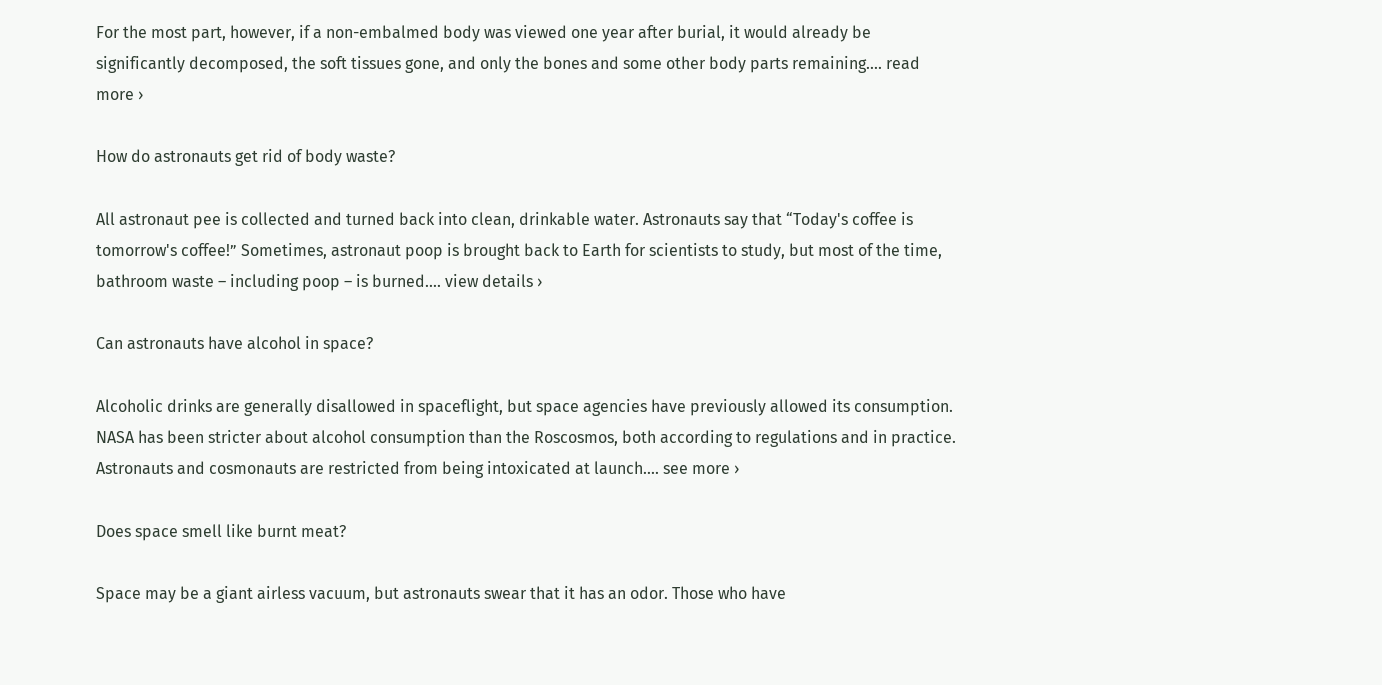For the most part, however, if a non-embalmed body was viewed one year after burial, it would already be significantly decomposed, the soft tissues gone, and only the bones and some other body parts remaining.... read more ›

How do astronauts get rid of body waste?

All astronaut pee is collected and turned back into clean, drinkable water. Astronauts say that “Today's coffee is tomorrow's coffee!” Sometimes, astronaut poop is brought back to Earth for scientists to study, but most of the time, bathroom waste – including poop – is burned.... view details ›

Can astronauts have alcohol in space?

Alcoholic drinks are generally disallowed in spaceflight, but space agencies have previously allowed its consumption. NASA has been stricter about alcohol consumption than the Roscosmos, both according to regulations and in practice. Astronauts and cosmonauts are restricted from being intoxicated at launch.... see more ›

Does space smell like burnt meat?

Space may be a giant airless vacuum, but astronauts swear that it has an odor. Those who have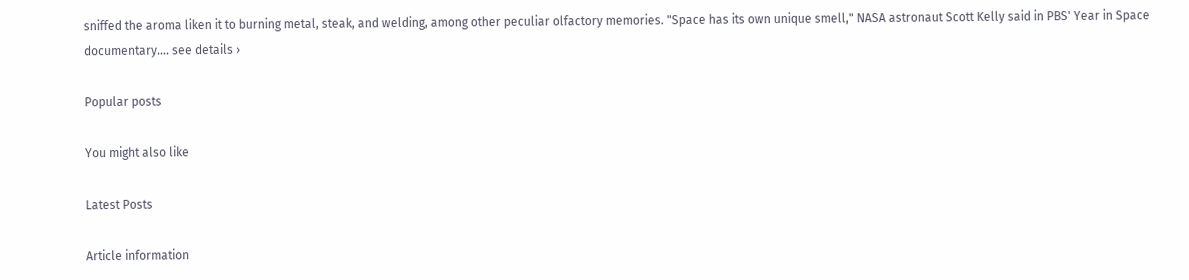sniffed the aroma liken it to burning metal, steak, and welding, among other peculiar olfactory memories. "Space has its own unique smell," NASA astronaut Scott Kelly said in PBS' Year in Space documentary.... see details ›

Popular posts

You might also like

Latest Posts

Article information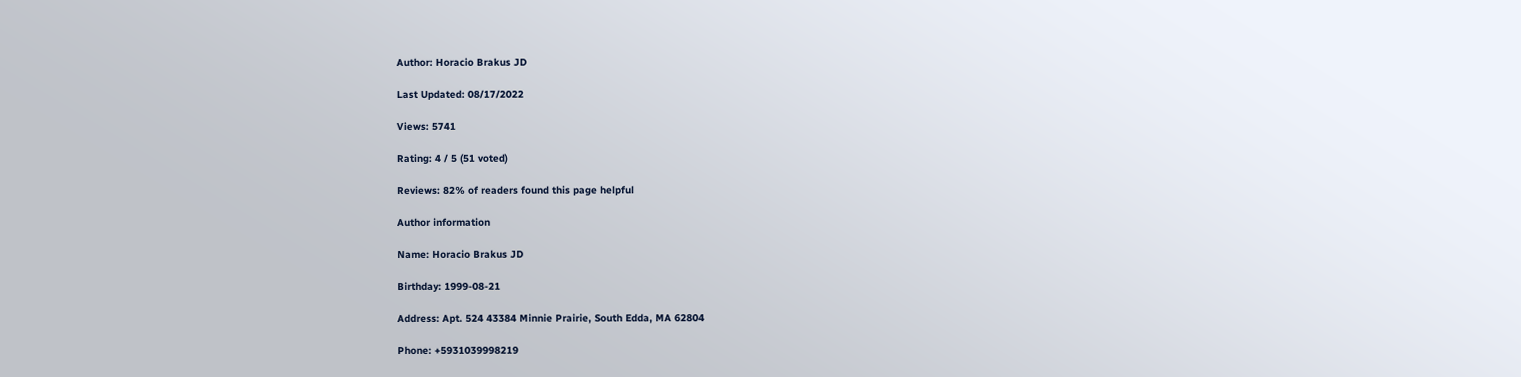Author: Horacio Brakus JD

Last Updated: 08/17/2022

Views: 5741

Rating: 4 / 5 (51 voted)

Reviews: 82% of readers found this page helpful

Author information

Name: Horacio Brakus JD

Birthday: 1999-08-21

Address: Apt. 524 43384 Minnie Prairie, South Edda, MA 62804

Phone: +5931039998219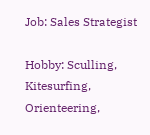Job: Sales Strategist

Hobby: Sculling, Kitesurfing, Orienteering,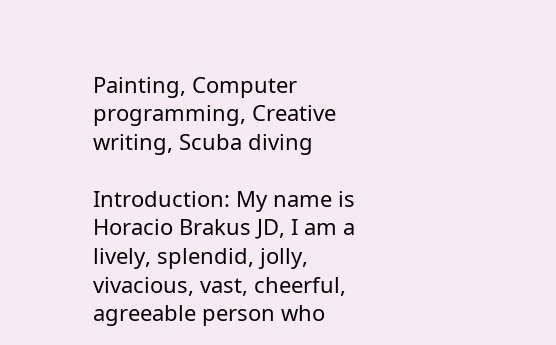Painting, Computer programming, Creative writing, Scuba diving

Introduction: My name is Horacio Brakus JD, I am a lively, splendid, jolly, vivacious, vast, cheerful, agreeable person who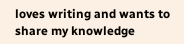loves writing and wants to share my knowledge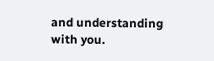and understanding with you.